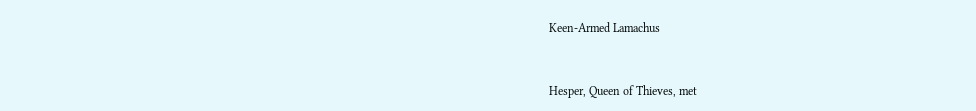Keen-Armed Lamachus


Hesper, Queen of Thieves, met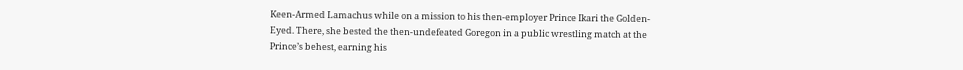Keen-Armed Lamachus while on a mission to his then-employer Prince Ikari the Golden-Eyed. There, she bested the then-undefeated Goregon in a public wrestling match at the Prince’s behest, earning his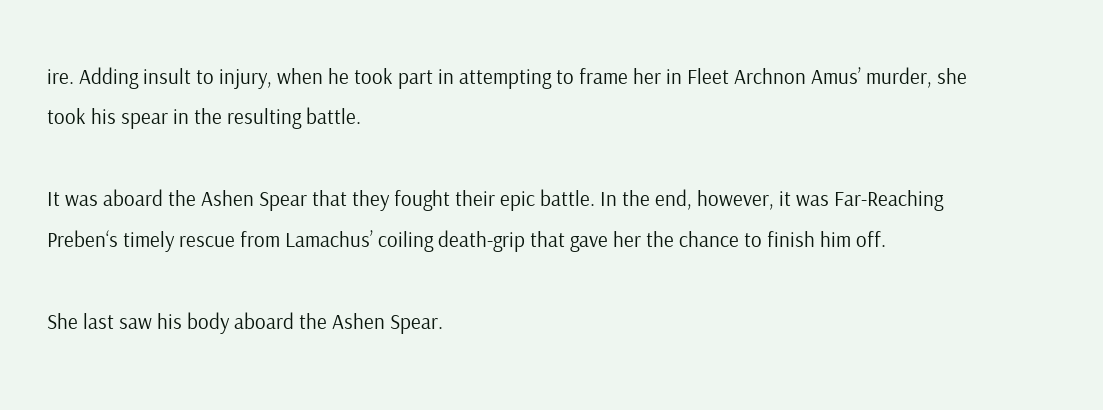ire. Adding insult to injury, when he took part in attempting to frame her in Fleet Archnon Amus’ murder, she took his spear in the resulting battle.

It was aboard the Ashen Spear that they fought their epic battle. In the end, however, it was Far-Reaching Preben‘s timely rescue from Lamachus’ coiling death-grip that gave her the chance to finish him off.

She last saw his body aboard the Ashen Spear.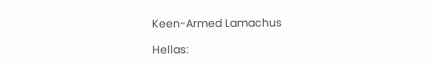Keen-Armed Lamachus

Hellas: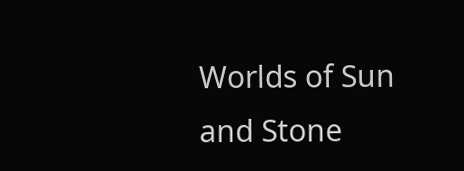Worlds of Sun and Stone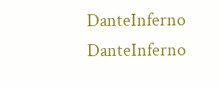DanteInferno DanteInferno